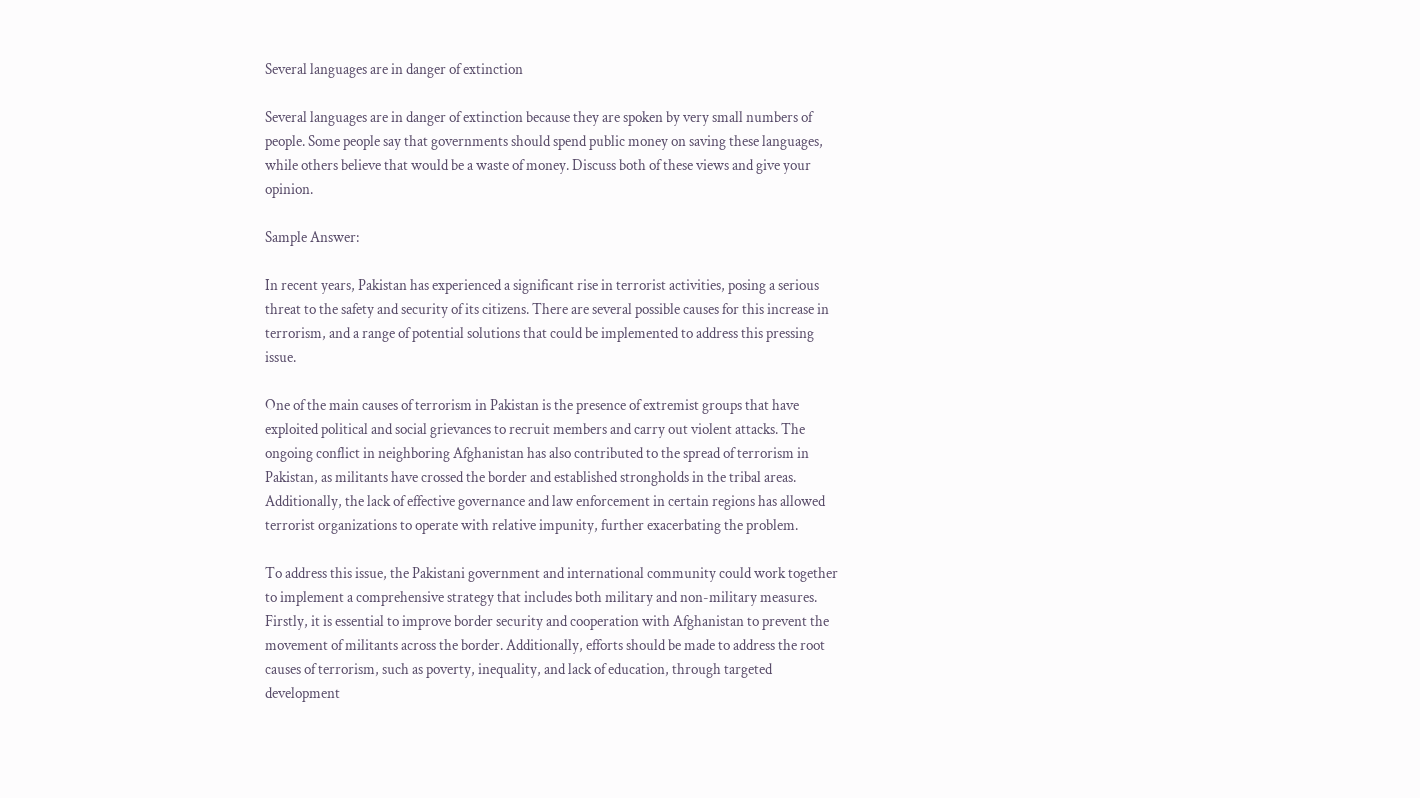Several languages are in danger of extinction

Several languages are in danger of extinction because they are spoken by very small numbers of people. Some people say that governments should spend public money on saving these languages, while others believe that would be a waste of money. Discuss both of these views and give your opinion.

Sample Answer:

In recent years, Pakistan has experienced a significant rise in terrorist activities, posing a serious threat to the safety and security of its citizens. There are several possible causes for this increase in terrorism, and a range of potential solutions that could be implemented to address this pressing issue.

One of the main causes of terrorism in Pakistan is the presence of extremist groups that have exploited political and social grievances to recruit members and carry out violent attacks. The ongoing conflict in neighboring Afghanistan has also contributed to the spread of terrorism in Pakistan, as militants have crossed the border and established strongholds in the tribal areas. Additionally, the lack of effective governance and law enforcement in certain regions has allowed terrorist organizations to operate with relative impunity, further exacerbating the problem.

To address this issue, the Pakistani government and international community could work together to implement a comprehensive strategy that includes both military and non-military measures. Firstly, it is essential to improve border security and cooperation with Afghanistan to prevent the movement of militants across the border. Additionally, efforts should be made to address the root causes of terrorism, such as poverty, inequality, and lack of education, through targeted development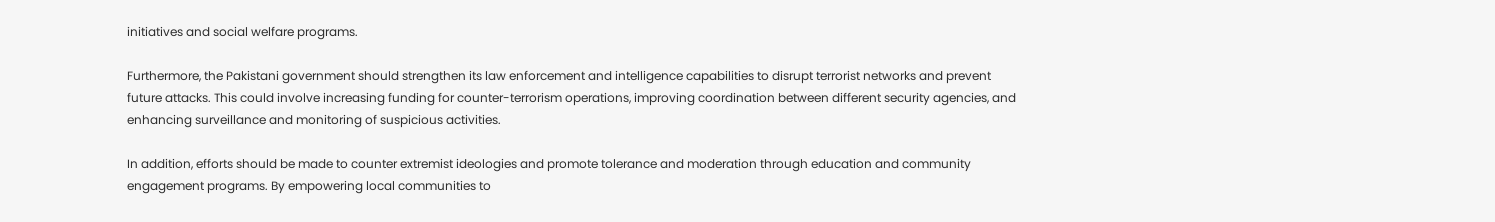initiatives and social welfare programs.

Furthermore, the Pakistani government should strengthen its law enforcement and intelligence capabilities to disrupt terrorist networks and prevent future attacks. This could involve increasing funding for counter-terrorism operations, improving coordination between different security agencies, and enhancing surveillance and monitoring of suspicious activities.

In addition, efforts should be made to counter extremist ideologies and promote tolerance and moderation through education and community engagement programs. By empowering local communities to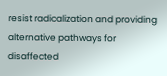resist radicalization and providing alternative pathways for disaffected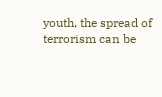youth, the spread of terrorism can be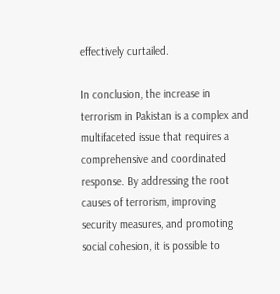effectively curtailed.

In conclusion, the increase in terrorism in Pakistan is a complex and multifaceted issue that requires a comprehensive and coordinated response. By addressing the root causes of terrorism, improving security measures, and promoting social cohesion, it is possible to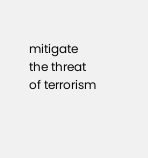mitigate the threat of terrorism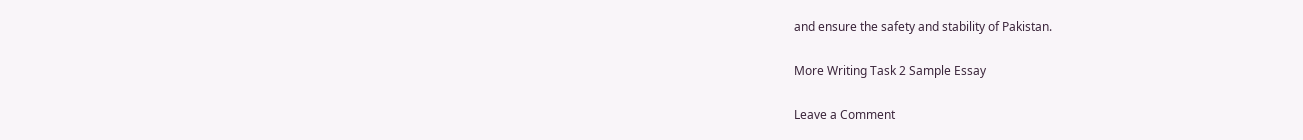and ensure the safety and stability of Pakistan.

More Writing Task 2 Sample Essay

Leave a Comment